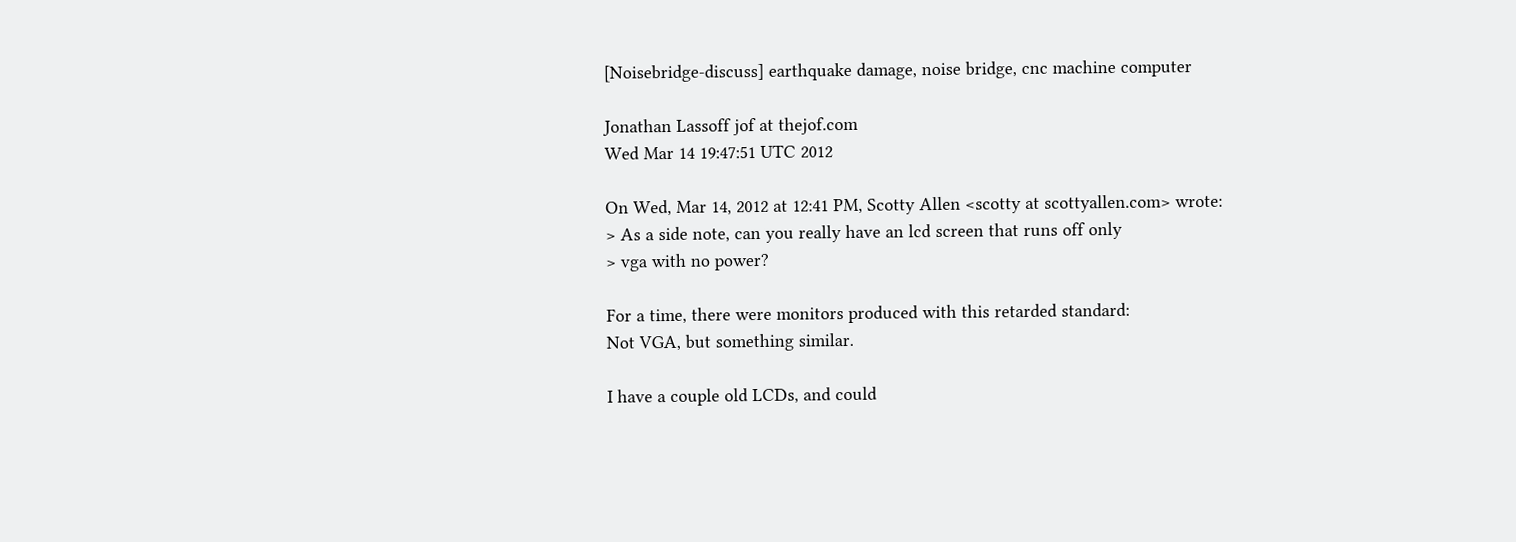[Noisebridge-discuss] earthquake damage, noise bridge, cnc machine computer

Jonathan Lassoff jof at thejof.com
Wed Mar 14 19:47:51 UTC 2012

On Wed, Mar 14, 2012 at 12:41 PM, Scotty Allen <scotty at scottyallen.com> wrote:
> As a side note, can you really have an lcd screen that runs off only
> vga with no power?

For a time, there were monitors produced with this retarded standard:
Not VGA, but something similar.

I have a couple old LCDs, and could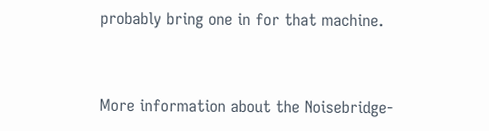probably bring one in for that machine.


More information about the Noisebridge-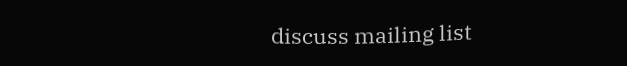discuss mailing list